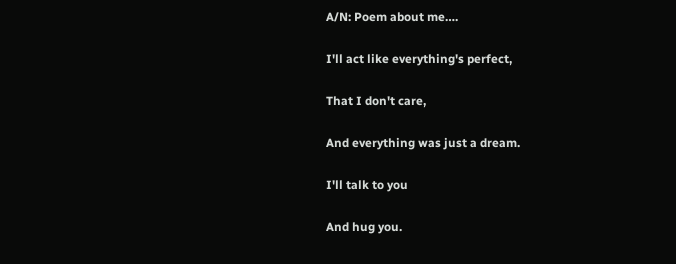A/N: Poem about me….

I'll act like everything's perfect,

That I don't care,

And everything was just a dream.

I'll talk to you

And hug you.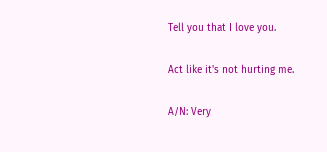Tell you that I love you.

Act like it's not hurting me.

A/N: Very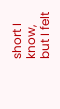short I know, but I felt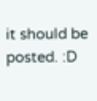it should be posted. :D